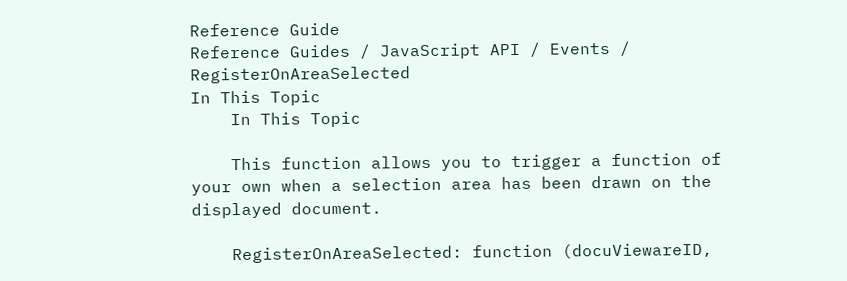Reference Guide
Reference Guides / JavaScript API / Events / RegisterOnAreaSelected
In This Topic
    In This Topic

    This function allows you to trigger a function of your own when a selection area has been drawn on the displayed document.

    RegisterOnAreaSelected: function (docuViewareID,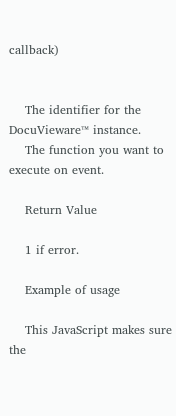callback)


    The identifier for the DocuVieware™ instance.
    The function you want to execute on event.

    Return Value

    1 if error.

    Example of usage

    This JavaScript makes sure the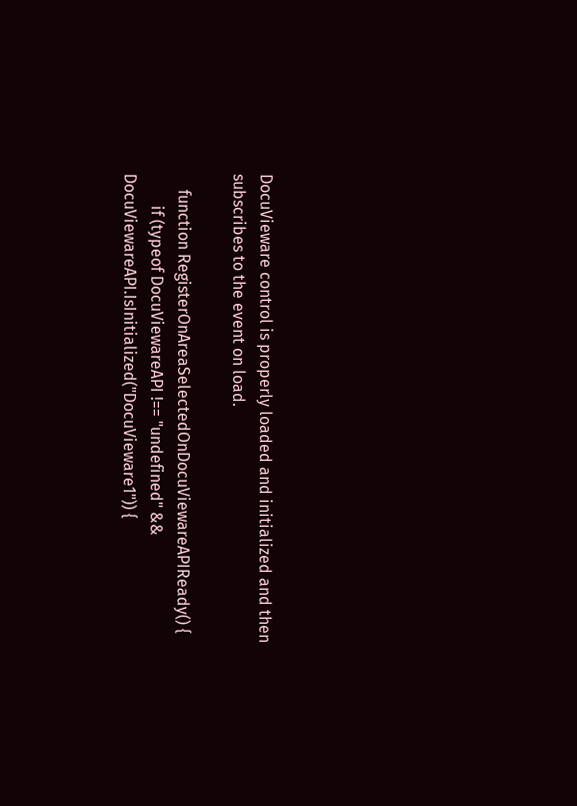DocuVieware control is properly loaded and initialized and then subscribes to the event on load.

    function RegisterOnAreaSelectedOnDocuViewareAPIReady() {
        if (typeof DocuViewareAPI !== "undefined" && DocuViewareAPI.IsInitialized("DocuVieware1")) {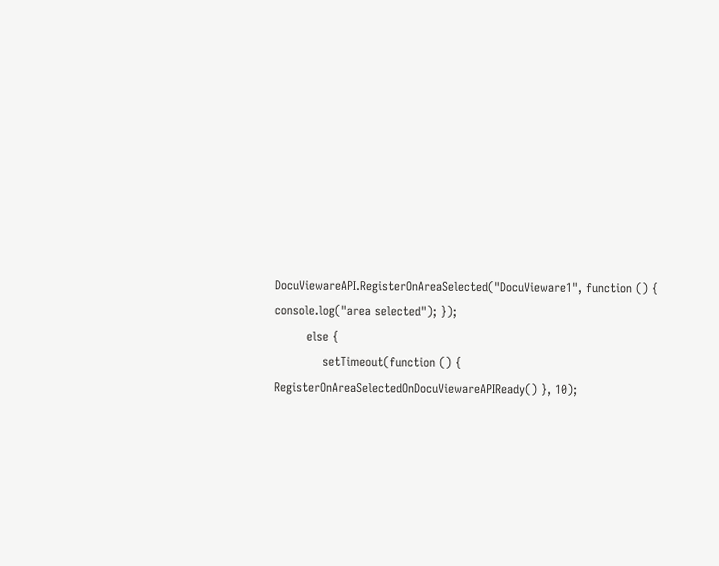DocuViewareAPI.RegisterOnAreaSelected("DocuVieware1", function () { console.log("area selected"); });
        else {
            setTimeout(function () { RegisterOnAreaSelectedOnDocuViewareAPIReady() }, 10);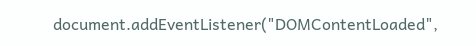document.addEventListener("DOMContentLoaded",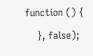function () {
    }, false);